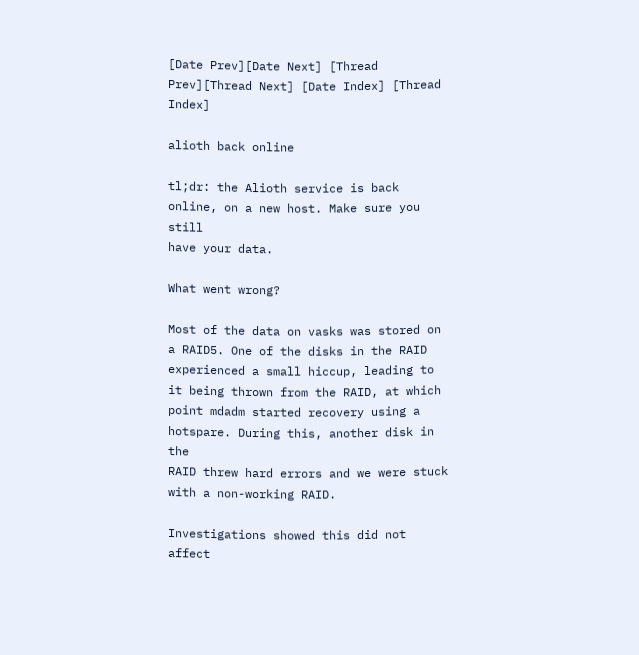[Date Prev][Date Next] [Thread Prev][Thread Next] [Date Index] [Thread Index]

alioth back online

tl;dr: the Alioth service is back online, on a new host. Make sure you still
have your data.

What went wrong?

Most of the data on vasks was stored on a RAID5. One of the disks in the RAID
experienced a small hiccup, leading to it being thrown from the RAID, at which
point mdadm started recovery using a hotspare. During this, another disk in the
RAID threw hard errors and we were stuck with a non-working RAID.

Investigations showed this did not affect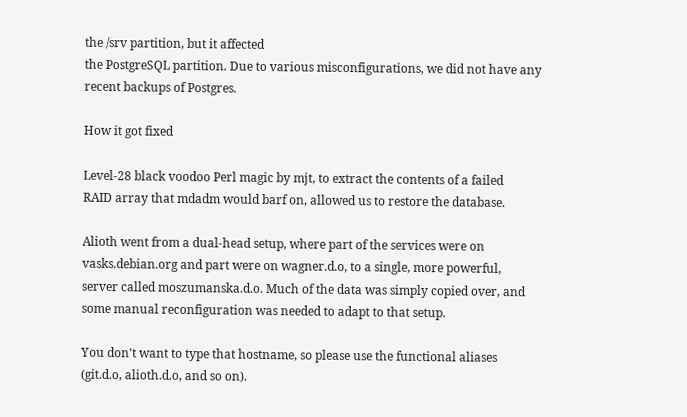the /srv partition, but it affected
the PostgreSQL partition. Due to various misconfigurations, we did not have any
recent backups of Postgres.

How it got fixed

Level-28 black voodoo Perl magic by mjt, to extract the contents of a failed
RAID array that mdadm would barf on, allowed us to restore the database.

Alioth went from a dual-head setup, where part of the services were on
vasks.debian.org and part were on wagner.d.o, to a single, more powerful,
server called moszumanska.d.o. Much of the data was simply copied over, and
some manual reconfiguration was needed to adapt to that setup.

You don't want to type that hostname, so please use the functional aliases
(git.d.o, alioth.d.o, and so on).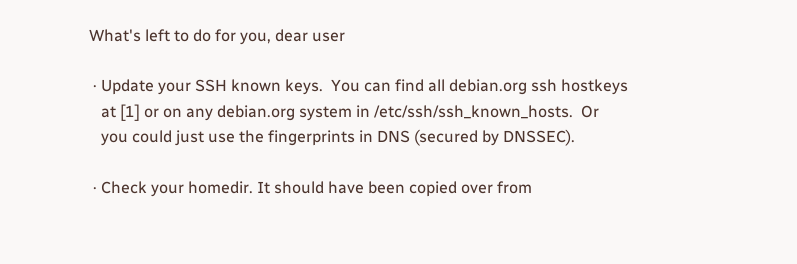What's left to do for you, dear user

 · Update your SSH known keys.  You can find all debian.org ssh hostkeys
   at [1] or on any debian.org system in /etc/ssh/ssh_known_hosts.  Or
   you could just use the fingerprints in DNS (secured by DNSSEC).

 · Check your homedir. It should have been copied over from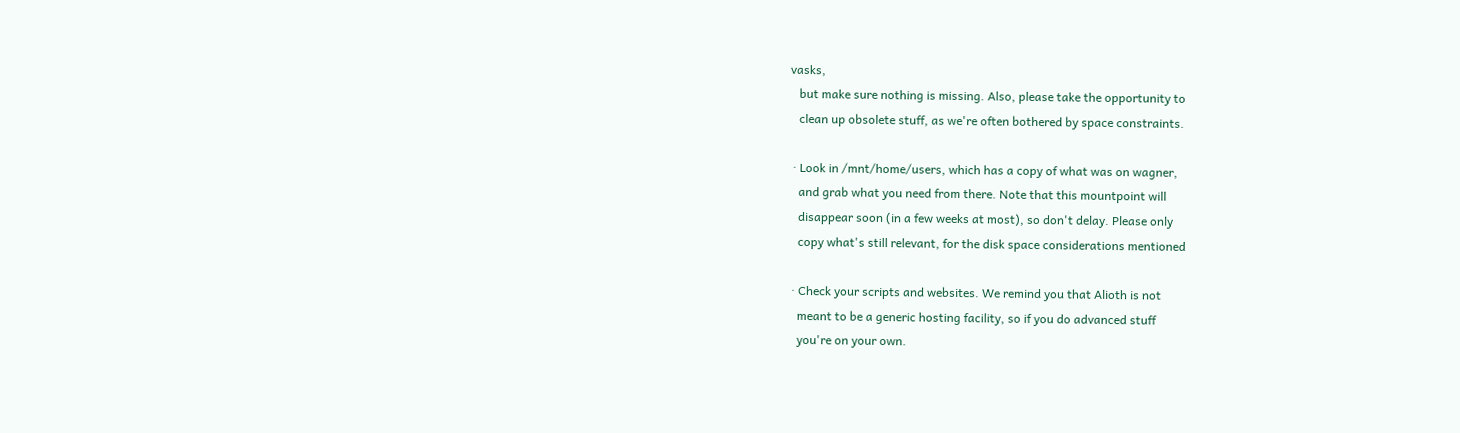vasks,
   but make sure nothing is missing. Also, please take the opportunity to
   clean up obsolete stuff, as we're often bothered by space constraints.

 · Look in /mnt/home/users, which has a copy of what was on wagner,
   and grab what you need from there. Note that this mountpoint will
   disappear soon (in a few weeks at most), so don't delay. Please only
   copy what's still relevant, for the disk space considerations mentioned

 · Check your scripts and websites. We remind you that Alioth is not
   meant to be a generic hosting facility, so if you do advanced stuff
   you're on your own.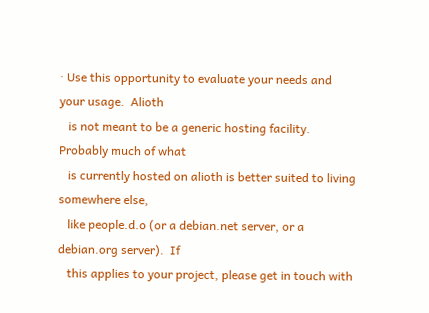· Use this opportunity to evaluate your needs and your usage.  Alioth
   is not meant to be a generic hosting facility.  Probably much of what
   is currently hosted on alioth is better suited to living somewhere else,
   like people.d.o (or a debian.net server, or a debian.org server).  If
   this applies to your project, please get in touch with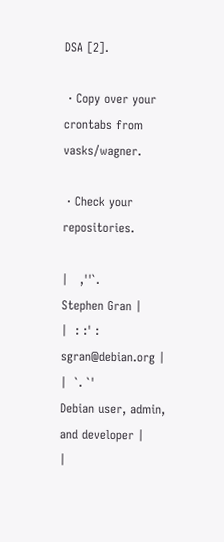DSA [2].

 · Copy over your crontabs from vasks/wagner.

 · Check your repositories.

|   ,''`.                                            Stephen Gran |
|  : :' :                                        sgran@debian.org |
|  `. `'                        Debian user, admin, and developer |
|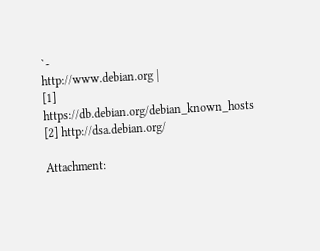`-                                     http://www.debian.org |
[1] https://db.debian.org/debian_known_hosts
[2] http://dsa.debian.org/

Attachment: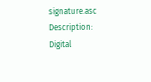signature.asc
Description: Digital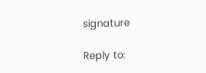signature

Reply to: